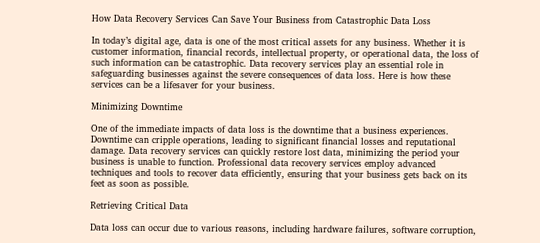How Data Recovery Services Can Save Your Business from Catastrophic Data Loss

In today’s digital age, data is one of the most critical assets for any business. Whether it is customer information, financial records, intellectual property, or operational data, the loss of such information can be catastrophic. Data recovery services play an essential role in safeguarding businesses against the severe consequences of data loss. Here is how these services can be a lifesaver for your business.

Minimizing Downtime

One of the immediate impacts of data loss is the downtime that a business experiences. Downtime can cripple operations, leading to significant financial losses and reputational damage. Data recovery services can quickly restore lost data, minimizing the period your business is unable to function. Professional data recovery services employ advanced techniques and tools to recover data efficiently, ensuring that your business gets back on its feet as soon as possible.

Retrieving Critical Data

Data loss can occur due to various reasons, including hardware failures, software corruption,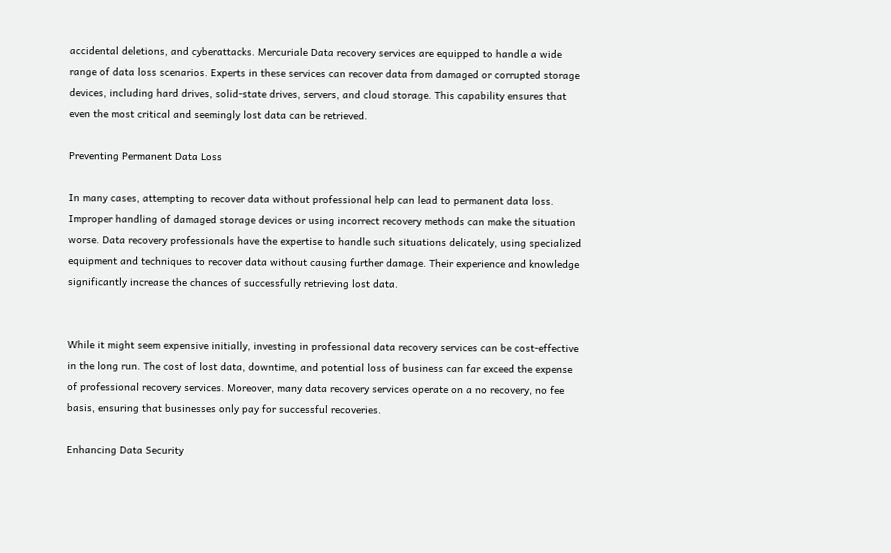accidental deletions, and cyberattacks. Mercuriale Data recovery services are equipped to handle a wide range of data loss scenarios. Experts in these services can recover data from damaged or corrupted storage devices, including hard drives, solid-state drives, servers, and cloud storage. This capability ensures that even the most critical and seemingly lost data can be retrieved.

Preventing Permanent Data Loss

In many cases, attempting to recover data without professional help can lead to permanent data loss. Improper handling of damaged storage devices or using incorrect recovery methods can make the situation worse. Data recovery professionals have the expertise to handle such situations delicately, using specialized equipment and techniques to recover data without causing further damage. Their experience and knowledge significantly increase the chances of successfully retrieving lost data.


While it might seem expensive initially, investing in professional data recovery services can be cost-effective in the long run. The cost of lost data, downtime, and potential loss of business can far exceed the expense of professional recovery services. Moreover, many data recovery services operate on a no recovery, no fee basis, ensuring that businesses only pay for successful recoveries.

Enhancing Data Security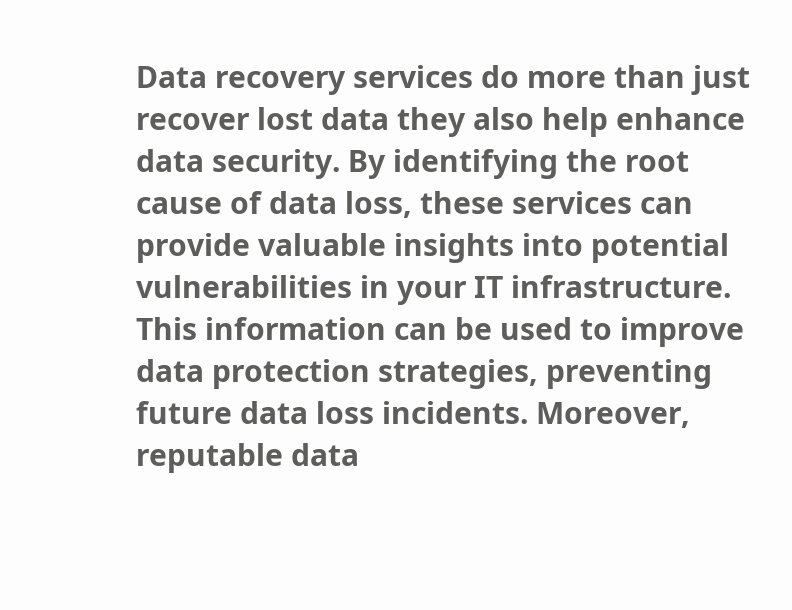Data recovery services do more than just recover lost data they also help enhance data security. By identifying the root cause of data loss, these services can provide valuable insights into potential vulnerabilities in your IT infrastructure. This information can be used to improve data protection strategies, preventing future data loss incidents. Moreover, reputable data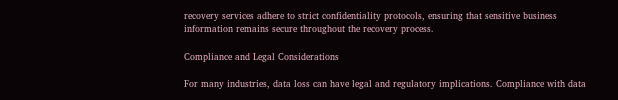recovery services adhere to strict confidentiality protocols, ensuring that sensitive business information remains secure throughout the recovery process.

Compliance and Legal Considerations

For many industries, data loss can have legal and regulatory implications. Compliance with data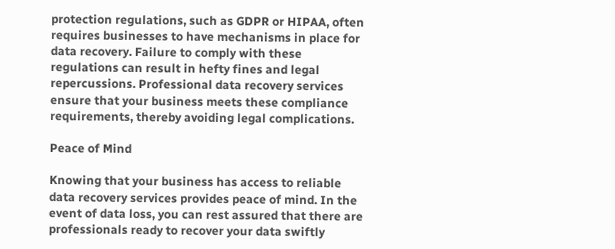protection regulations, such as GDPR or HIPAA, often requires businesses to have mechanisms in place for data recovery. Failure to comply with these regulations can result in hefty fines and legal repercussions. Professional data recovery services ensure that your business meets these compliance requirements, thereby avoiding legal complications.

Peace of Mind

Knowing that your business has access to reliable data recovery services provides peace of mind. In the event of data loss, you can rest assured that there are professionals ready to recover your data swiftly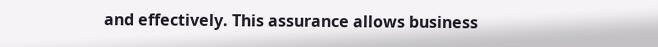and effectively. This assurance allows business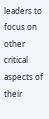leaders to focus on other critical aspects of their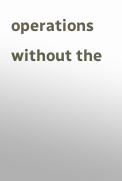operations without the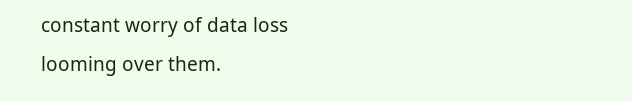constant worry of data loss looming over them.